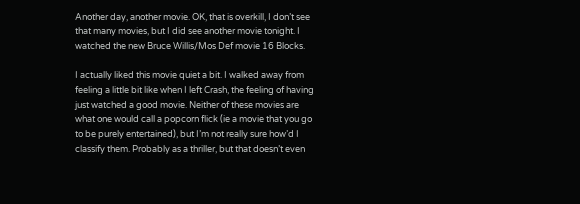Another day, another movie. OK, that is overkill, I don’t see that many movies, but I did see another movie tonight. I watched the new Bruce Willis/Mos Def movie 16 Blocks.

I actually liked this movie quiet a bit. I walked away from feeling a little bit like when I left Crash, the feeling of having just watched a good movie. Neither of these movies are what one would call a popcorn flick (ie a movie that you go to be purely entertained), but I’m not really sure how’d I classify them. Probably as a thriller, but that doesn’t even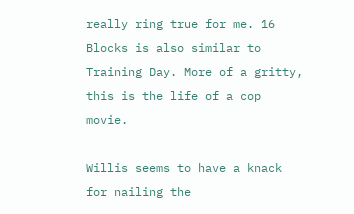really ring true for me. 16 Blocks is also similar to Training Day. More of a gritty, this is the life of a cop movie.

Willis seems to have a knack for nailing the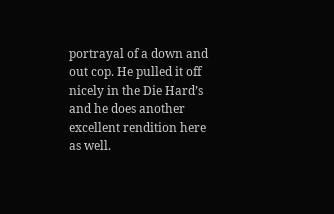portrayal of a down and out cop. He pulled it off nicely in the Die Hard’s and he does another excellent rendition here as well.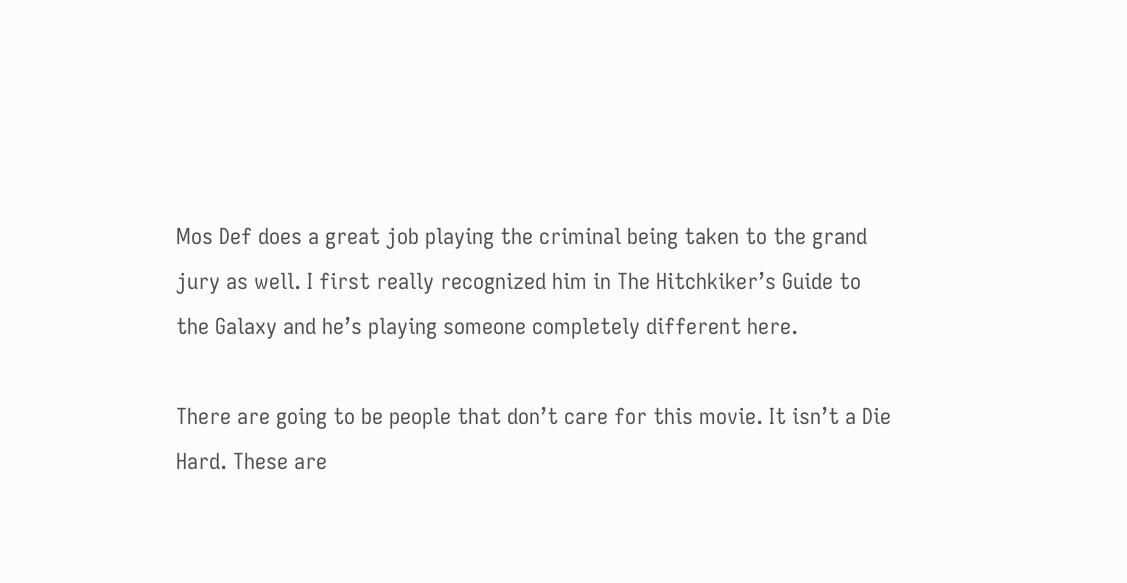Mos Def does a great job playing the criminal being taken to the grand jury as well. I first really recognized him in The Hitchkiker’s Guide to the Galaxy and he’s playing someone completely different here.

There are going to be people that don’t care for this movie. It isn’t a Die Hard. These are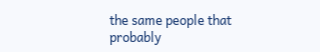the same people that probably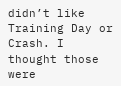didn’t like Training Day or Crash. I thought those were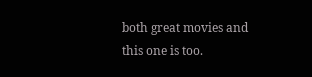both great movies and this one is too.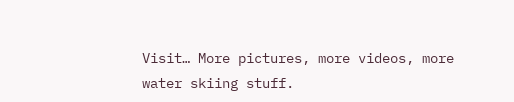Visit… More pictures, more videos, more water skiing stuff.